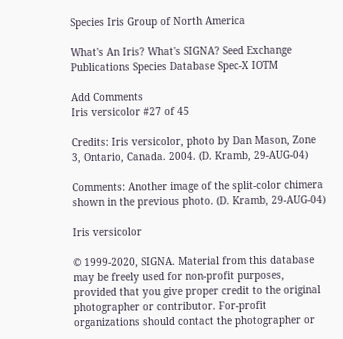Species Iris Group of North America

What's An Iris? What's SIGNA? Seed Exchange
Publications Species Database Spec-X IOTM

Add Comments
Iris versicolor #27 of 45

Credits: Iris versicolor, photo by Dan Mason, Zone 3, Ontario, Canada. 2004. (D. Kramb, 29-AUG-04)

Comments: Another image of the split-color chimera shown in the previous photo. (D. Kramb, 29-AUG-04)

Iris versicolor

© 1999-2020, SIGNA. Material from this database may be freely used for non-profit purposes, provided that you give proper credit to the original photographer or contributor. For-profit organizations should contact the photographer or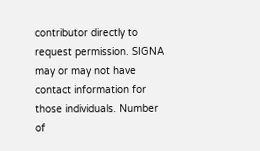contributor directly to request permission. SIGNA may or may not have contact information for those individuals. Number of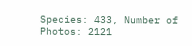Species: 433, Number of Photos: 2121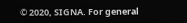© 2020, SIGNA. For general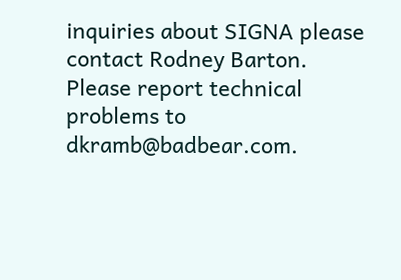inquiries about SIGNA please contact Rodney Barton. Please report technical problems to dkramb@badbear.com.